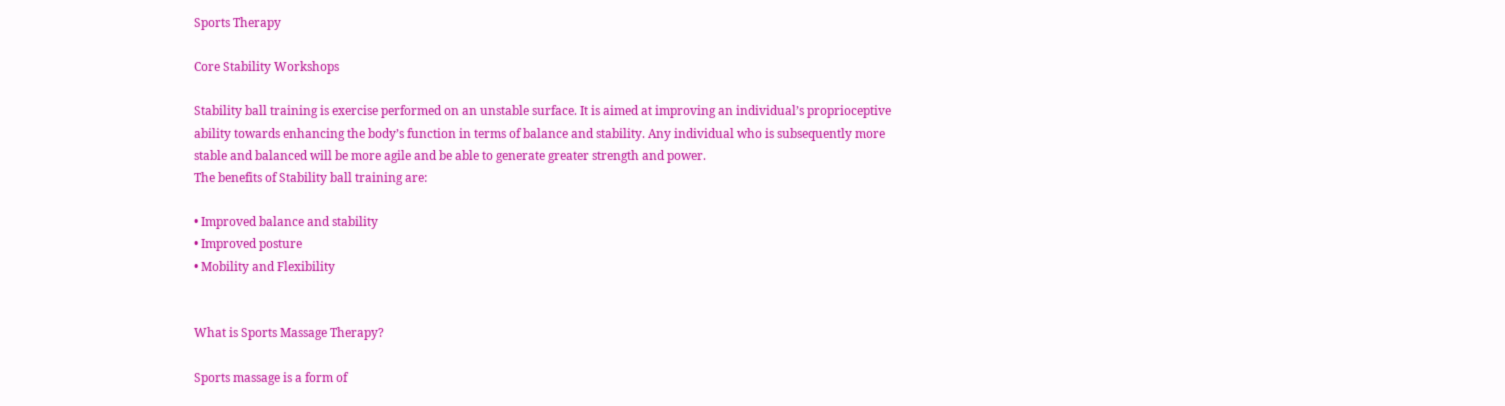Sports Therapy

Core Stability Workshops

Stability ball training is exercise performed on an unstable surface. It is aimed at improving an individual’s proprioceptive ability towards enhancing the body’s function in terms of balance and stability. Any individual who is subsequently more stable and balanced will be more agile and be able to generate greater strength and power.
The benefits of Stability ball training are:

• Improved balance and stability
• Improved posture
• Mobility and Flexibility


What is Sports Massage Therapy?

Sports massage is a form of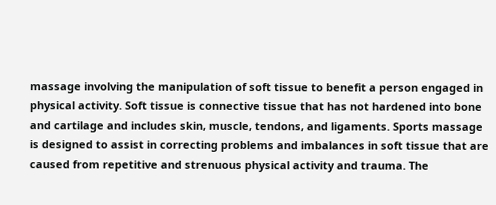massage involving the manipulation of soft tissue to benefit a person engaged in physical activity. Soft tissue is connective tissue that has not hardened into bone and cartilage and includes skin, muscle, tendons, and ligaments. Sports massage is designed to assist in correcting problems and imbalances in soft tissue that are caused from repetitive and strenuous physical activity and trauma. The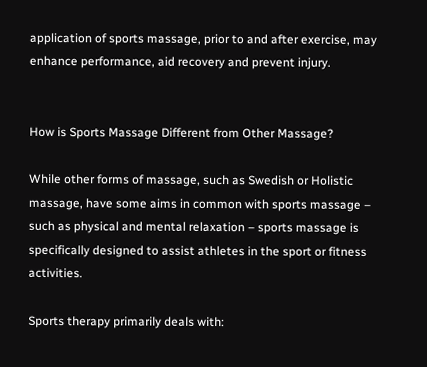application of sports massage, prior to and after exercise, may enhance performance, aid recovery and prevent injury.


How is Sports Massage Different from Other Massage?

While other forms of massage, such as Swedish or Holistic massage, have some aims in common with sports massage – such as physical and mental relaxation – sports massage is specifically designed to assist athletes in the sport or fitness activities.

Sports therapy primarily deals with: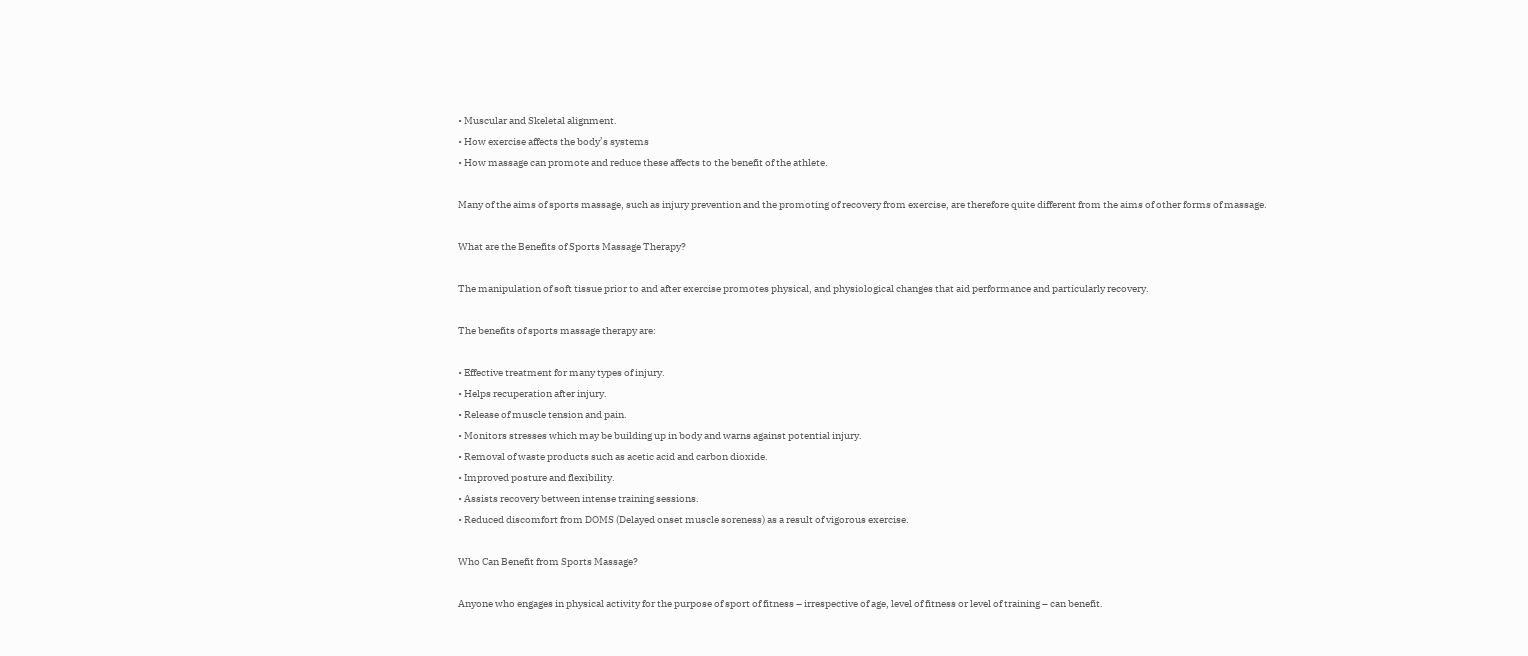• Muscular and Skeletal alignment.
• How exercise affects the body’s systems
• How massage can promote and reduce these affects to the benefit of the athlete.

Many of the aims of sports massage, such as injury prevention and the promoting of recovery from exercise, are therefore quite different from the aims of other forms of massage.

What are the Benefits of Sports Massage Therapy?

The manipulation of soft tissue prior to and after exercise promotes physical, and physiological changes that aid performance and particularly recovery.

The benefits of sports massage therapy are:

• Effective treatment for many types of injury.
• Helps recuperation after injury.
• Release of muscle tension and pain.
• Monitors stresses which may be building up in body and warns against potential injury.
• Removal of waste products such as acetic acid and carbon dioxide.
• Improved posture and flexibility.
• Assists recovery between intense training sessions.
• Reduced discomfort from DOMS (Delayed onset muscle soreness) as a result of vigorous exercise.

Who Can Benefit from Sports Massage?

Anyone who engages in physical activity for the purpose of sport of fitness – irrespective of age, level of fitness or level of training – can benefit.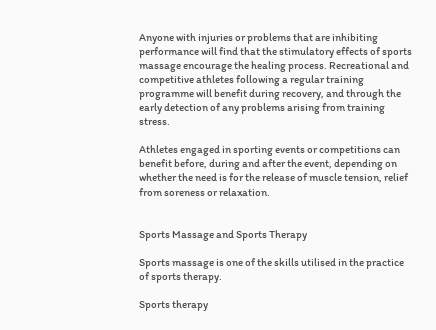Anyone with injuries or problems that are inhibiting performance will find that the stimulatory effects of sports massage encourage the healing process. Recreational and competitive athletes following a regular training programme will benefit during recovery, and through the early detection of any problems arising from training stress.

Athletes engaged in sporting events or competitions can benefit before, during and after the event, depending on whether the need is for the release of muscle tension, relief from soreness or relaxation.


Sports Massage and Sports Therapy

Sports massage is one of the skills utilised in the practice of sports therapy.

Sports therapy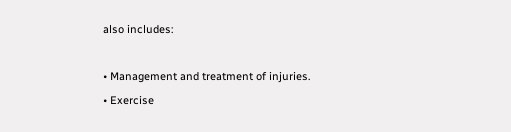also includes:

• Management and treatment of injuries.
• Exercise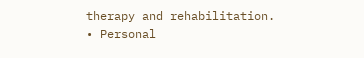therapy and rehabilitation.
• Personal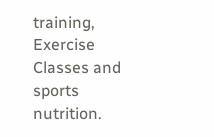training, Exercise Classes and sports nutrition.